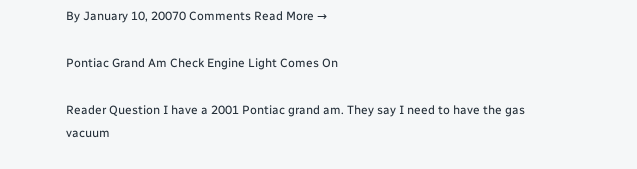By January 10, 20070 Comments Read More →

Pontiac Grand Am Check Engine Light Comes On

Reader Question I have a 2001 Pontiac grand am. They say I need to have the gas vacuum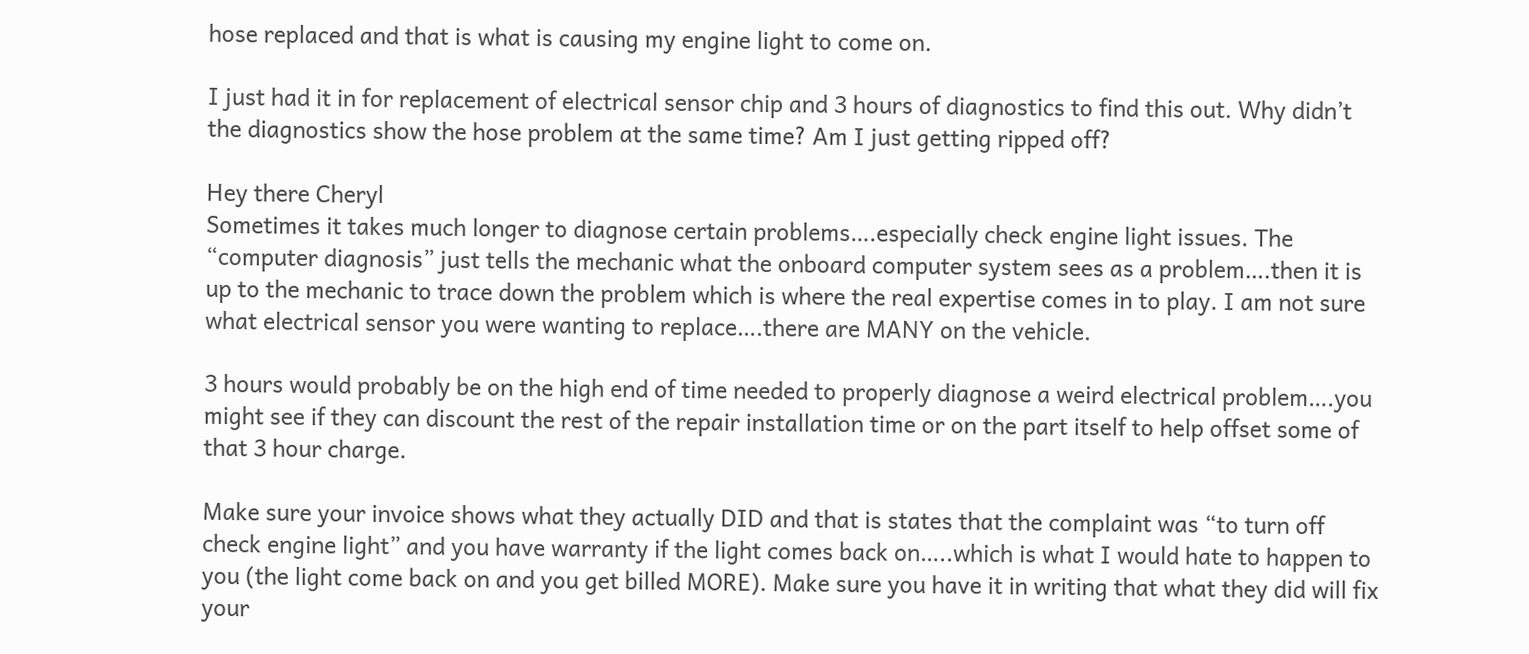hose replaced and that is what is causing my engine light to come on.

I just had it in for replacement of electrical sensor chip and 3 hours of diagnostics to find this out. Why didn’t the diagnostics show the hose problem at the same time? Am I just getting ripped off?

Hey there Cheryl
Sometimes it takes much longer to diagnose certain problems….especially check engine light issues. The “computer diagnosis” just tells the mechanic what the onboard computer system sees as a problem….then it is up to the mechanic to trace down the problem which is where the real expertise comes in to play. I am not sure what electrical sensor you were wanting to replace….there are MANY on the vehicle.

3 hours would probably be on the high end of time needed to properly diagnose a weird electrical problem….you might see if they can discount the rest of the repair installation time or on the part itself to help offset some of that 3 hour charge.

Make sure your invoice shows what they actually DID and that is states that the complaint was “to turn off check engine light” and you have warranty if the light comes back on…..which is what I would hate to happen to you (the light come back on and you get billed MORE). Make sure you have it in writing that what they did will fix your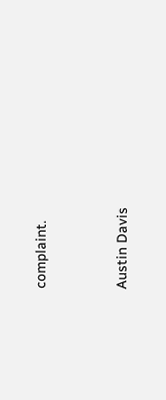complaint.


Austin Davis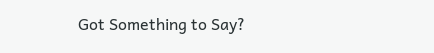Got Something to Say?